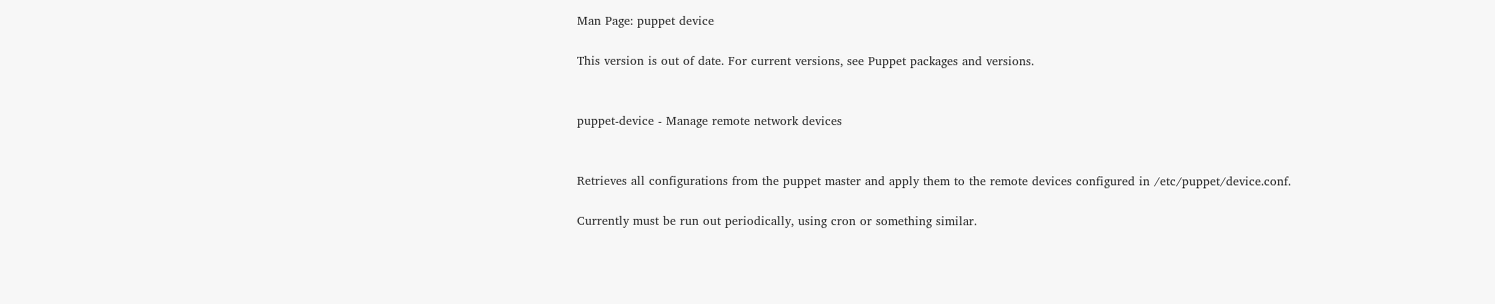Man Page: puppet device

This version is out of date. For current versions, see Puppet packages and versions.


puppet-device - Manage remote network devices


Retrieves all configurations from the puppet master and apply them to the remote devices configured in /etc/puppet/device.conf.

Currently must be run out periodically, using cron or something similar.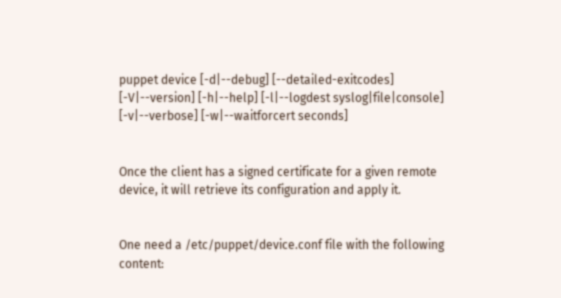puppet device [-d|--debug] [--detailed-exitcodes] [-V|--version] [-h|--help] [-l|--logdest syslog|file|console] [-v|--verbose] [-w|--waitforcert seconds]


Once the client has a signed certificate for a given remote device, it will retrieve its configuration and apply it.


One need a /etc/puppet/device.conf file with the following content: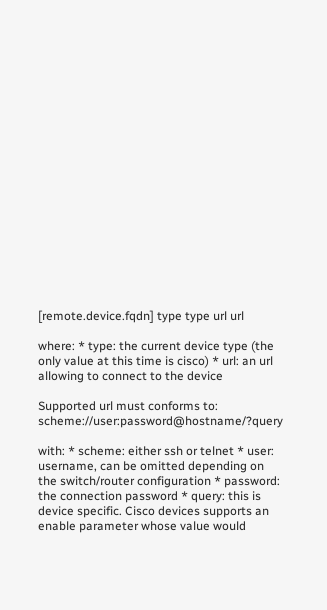[remote.device.fqdn] type type url url

where: * type: the current device type (the only value at this time is cisco) * url: an url allowing to connect to the device

Supported url must conforms to: scheme://user:password@hostname/?query

with: * scheme: either ssh or telnet * user: username, can be omitted depending on the switch/router configuration * password: the connection password * query: this is device specific. Cisco devices supports an enable parameter whose value would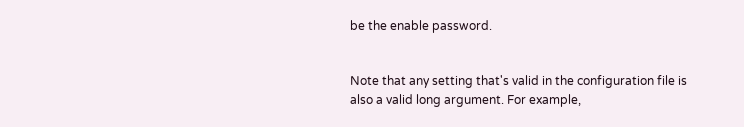be the enable password.


Note that any setting that's valid in the configuration file is also a valid long argument. For example,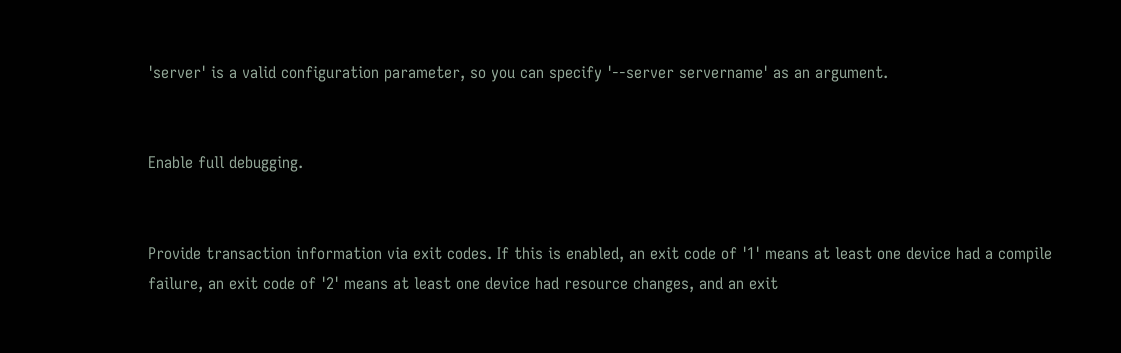'server' is a valid configuration parameter, so you can specify '--server servername' as an argument.


Enable full debugging.


Provide transaction information via exit codes. If this is enabled, an exit code of '1' means at least one device had a compile failure, an exit code of '2' means at least one device had resource changes, and an exit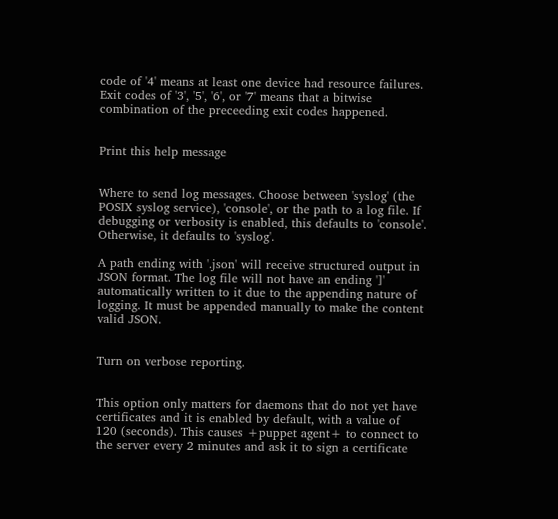code of '4' means at least one device had resource failures. Exit codes of '3', '5', '6', or '7' means that a bitwise combination of the preceeding exit codes happened.


Print this help message


Where to send log messages. Choose between 'syslog' (the POSIX syslog service), 'console', or the path to a log file. If debugging or verbosity is enabled, this defaults to 'console'. Otherwise, it defaults to 'syslog'.

A path ending with '.json' will receive structured output in JSON format. The log file will not have an ending ']' automatically written to it due to the appending nature of logging. It must be appended manually to make the content valid JSON.


Turn on verbose reporting.


This option only matters for daemons that do not yet have certificates and it is enabled by default, with a value of 120 (seconds). This causes +puppet agent+ to connect to the server every 2 minutes and ask it to sign a certificate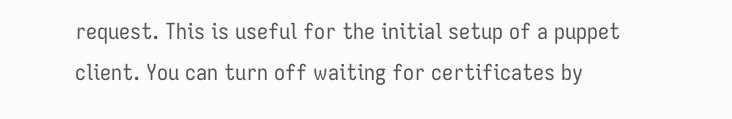request. This is useful for the initial setup of a puppet client. You can turn off waiting for certificates by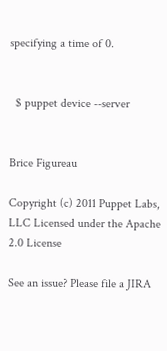specifying a time of 0.


  $ puppet device --server


Brice Figureau

Copyright (c) 2011 Puppet Labs, LLC Licensed under the Apache 2.0 License

See an issue? Please file a JIRA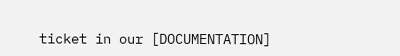ticket in our [DOCUMENTATION]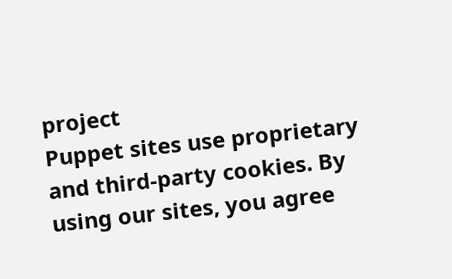project
Puppet sites use proprietary and third-party cookies. By using our sites, you agree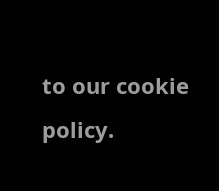to our cookie policy.